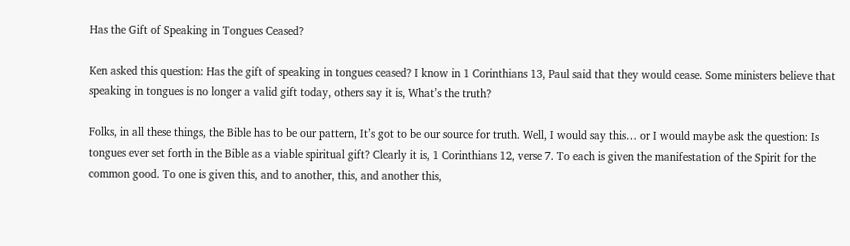Has the Gift of Speaking in Tongues Ceased?

Ken asked this question: Has the gift of speaking in tongues ceased? I know in 1 Corinthians 13, Paul said that they would cease. Some ministers believe that speaking in tongues is no longer a valid gift today, others say it is, What’s the truth?

Folks, in all these things, the Bible has to be our pattern, It’s got to be our source for truth. Well, I would say this… or I would maybe ask the question: Is tongues ever set forth in the Bible as a viable spiritual gift? Clearly it is, 1 Corinthians 12, verse 7. To each is given the manifestation of the Spirit for the common good. To one is given this, and to another, this, and another this,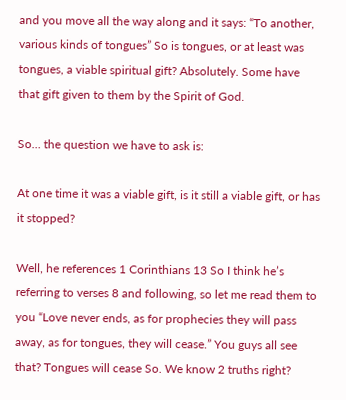and you move all the way along and it says: “To another, various kinds of tongues” So is tongues, or at least was tongues, a viable spiritual gift? Absolutely. Some have that gift given to them by the Spirit of God.

So… the question we have to ask is:

At one time it was a viable gift, is it still a viable gift, or has it stopped?

Well, he references 1 Corinthians 13 So I think he’s referring to verses 8 and following, so let me read them to you “Love never ends, as for prophecies they will pass away, as for tongues, they will cease.” You guys all see that? Tongues will cease So. We know 2 truths right?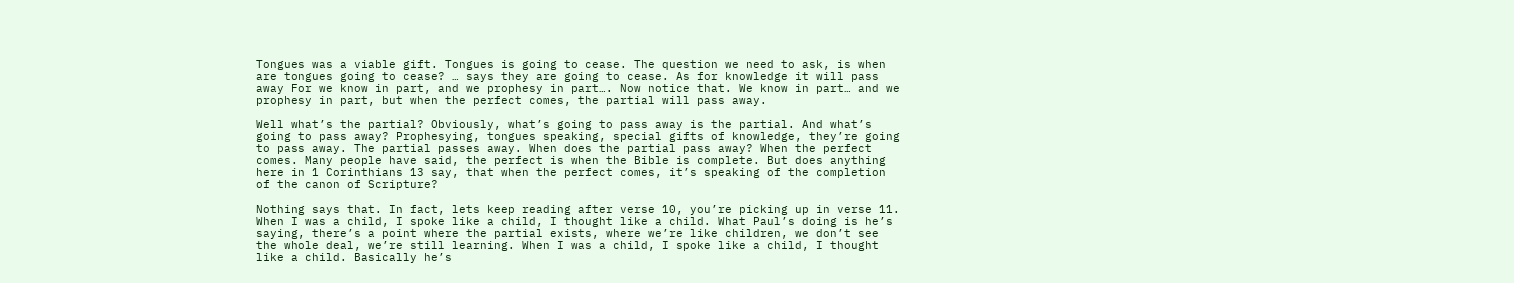Tongues was a viable gift. Tongues is going to cease. The question we need to ask, is when are tongues going to cease? … says they are going to cease. As for knowledge it will pass away For we know in part, and we prophesy in part…. Now notice that. We know in part… and we prophesy in part, but when the perfect comes, the partial will pass away.

Well what’s the partial? Obviously, what’s going to pass away is the partial. And what’s going to pass away? Prophesying, tongues speaking, special gifts of knowledge, they’re going to pass away. The partial passes away. When does the partial pass away? When the perfect comes. Many people have said, the perfect is when the Bible is complete. But does anything here in 1 Corinthians 13 say, that when the perfect comes, it’s speaking of the completion of the canon of Scripture?

Nothing says that. In fact, lets keep reading after verse 10, you’re picking up in verse 11. When I was a child, I spoke like a child, I thought like a child. What Paul’s doing is he’s saying, there’s a point where the partial exists, where we’re like children, we don’t see the whole deal, we’re still learning. When I was a child, I spoke like a child, I thought like a child. Basically he’s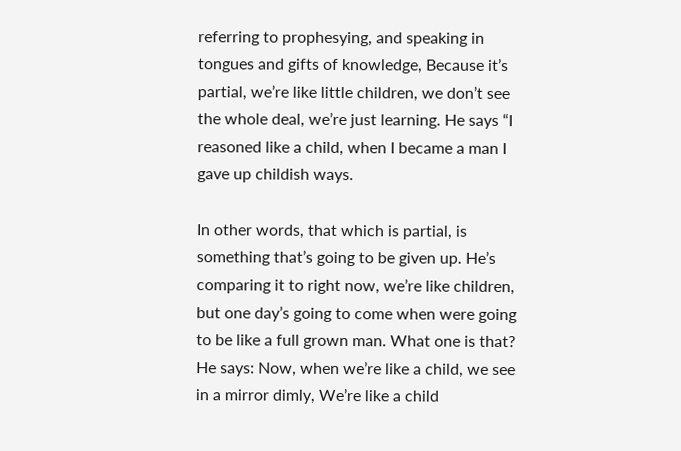referring to prophesying, and speaking in tongues and gifts of knowledge, Because it’s partial, we’re like little children, we don’t see the whole deal, we’re just learning. He says “I reasoned like a child, when I became a man I gave up childish ways.

In other words, that which is partial, is something that’s going to be given up. He’s comparing it to right now, we’re like children, but one day’s going to come when were going to be like a full grown man. What one is that? He says: Now, when we’re like a child, we see in a mirror dimly, We’re like a child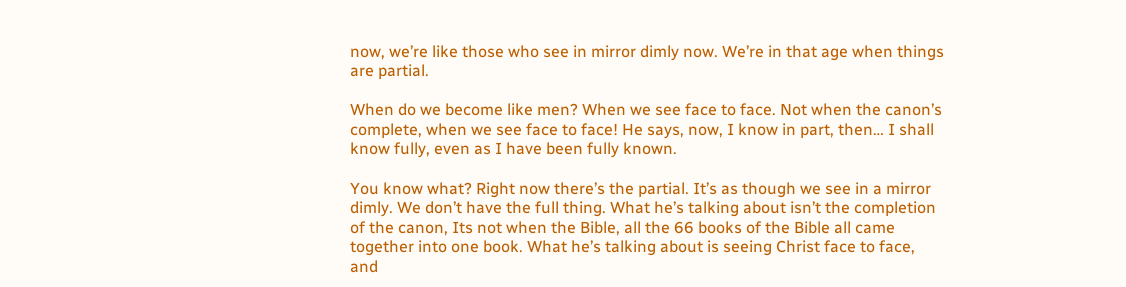now, we’re like those who see in mirror dimly now. We’re in that age when things are partial.

When do we become like men? When we see face to face. Not when the canon’s complete, when we see face to face! He says, now, I know in part, then… I shall know fully, even as I have been fully known.

You know what? Right now there’s the partial. It’s as though we see in a mirror dimly. We don’t have the full thing. What he’s talking about isn’t the completion of the canon, Its not when the Bible, all the 66 books of the Bible all came together into one book. What he’s talking about is seeing Christ face to face, and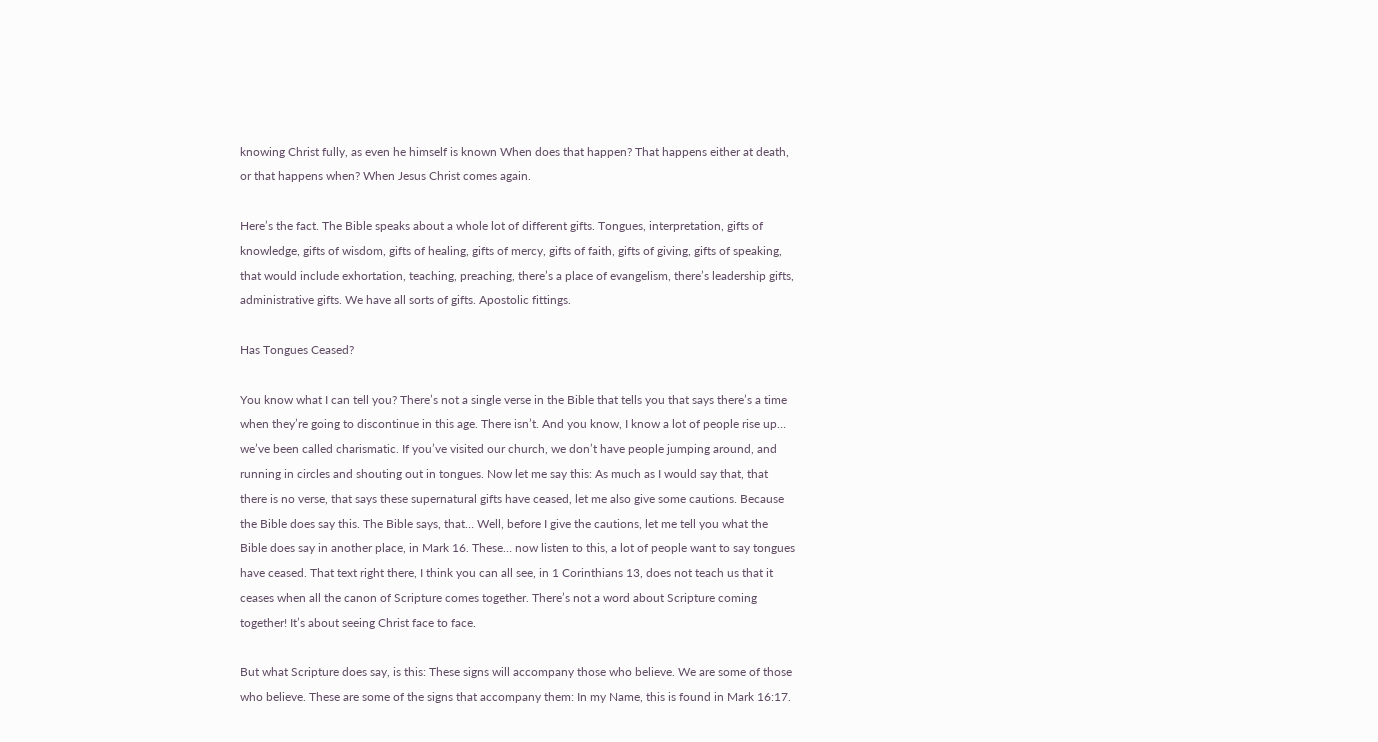knowing Christ fully, as even he himself is known When does that happen? That happens either at death, or that happens when? When Jesus Christ comes again.

Here’s the fact. The Bible speaks about a whole lot of different gifts. Tongues, interpretation, gifts of knowledge, gifts of wisdom, gifts of healing, gifts of mercy, gifts of faith, gifts of giving, gifts of speaking, that would include exhortation, teaching, preaching, there’s a place of evangelism, there’s leadership gifts, administrative gifts. We have all sorts of gifts. Apostolic fittings.

Has Tongues Ceased?

You know what I can tell you? There’s not a single verse in the Bible that tells you that says there’s a time when they’re going to discontinue in this age. There isn’t. And you know, I know a lot of people rise up… we’ve been called charismatic. If you’ve visited our church, we don’t have people jumping around, and running in circles and shouting out in tongues. Now let me say this: As much as I would say that, that there is no verse, that says these supernatural gifts have ceased, let me also give some cautions. Because the Bible does say this. The Bible says, that… Well, before I give the cautions, let me tell you what the Bible does say in another place, in Mark 16. These… now listen to this, a lot of people want to say tongues have ceased. That text right there, I think you can all see, in 1 Corinthians 13, does not teach us that it ceases when all the canon of Scripture comes together. There’s not a word about Scripture coming together! It’s about seeing Christ face to face.

But what Scripture does say, is this: These signs will accompany those who believe. We are some of those who believe. These are some of the signs that accompany them: In my Name, this is found in Mark 16:17.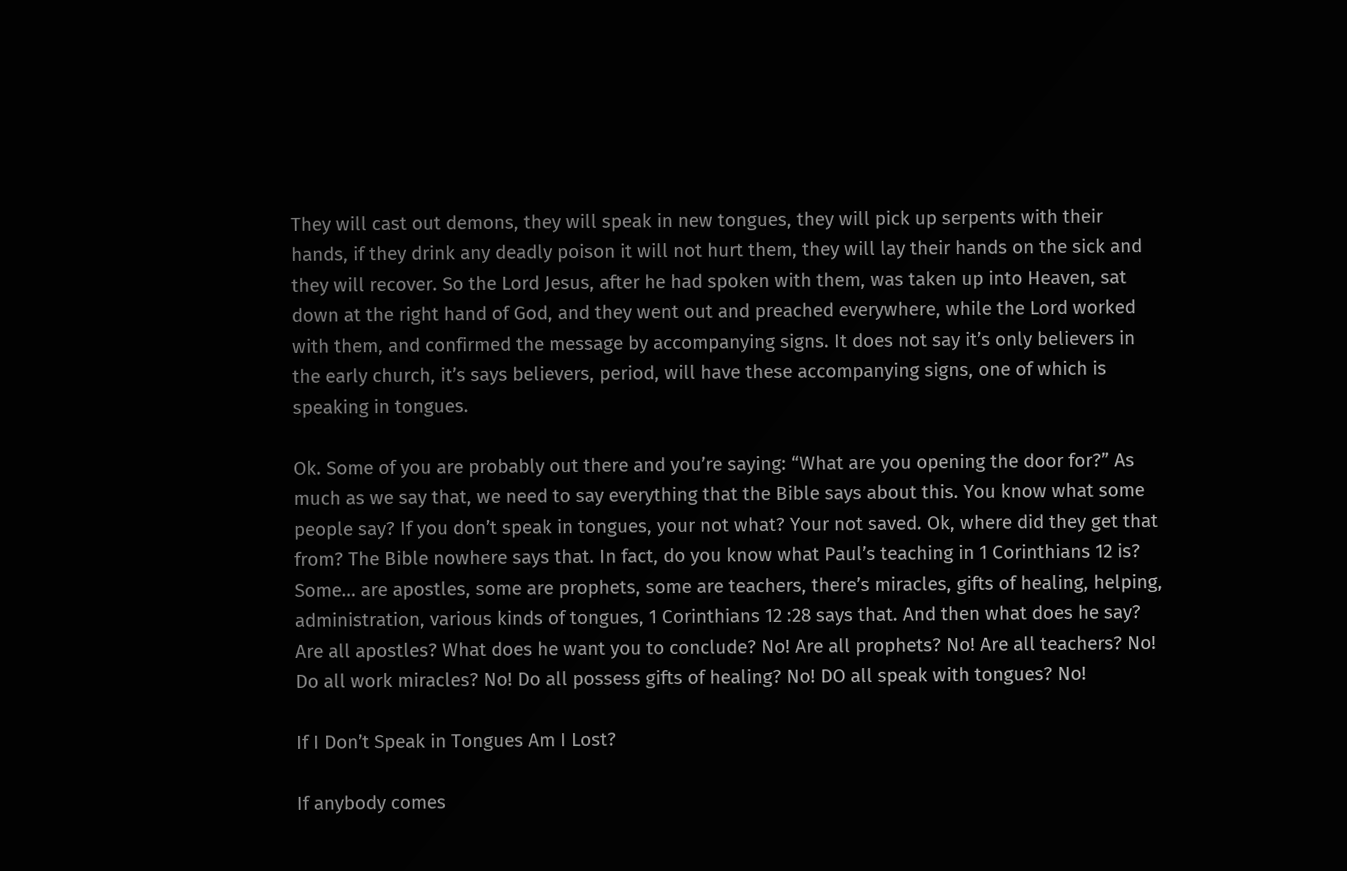They will cast out demons, they will speak in new tongues, they will pick up serpents with their hands, if they drink any deadly poison it will not hurt them, they will lay their hands on the sick and they will recover. So the Lord Jesus, after he had spoken with them, was taken up into Heaven, sat down at the right hand of God, and they went out and preached everywhere, while the Lord worked with them, and confirmed the message by accompanying signs. It does not say it’s only believers in the early church, it’s says believers, period, will have these accompanying signs, one of which is speaking in tongues.

Ok. Some of you are probably out there and you’re saying: “What are you opening the door for?” As much as we say that, we need to say everything that the Bible says about this. You know what some people say? If you don’t speak in tongues, your not what? Your not saved. Ok, where did they get that from? The Bible nowhere says that. In fact, do you know what Paul’s teaching in 1 Corinthians 12 is? Some… are apostles, some are prophets, some are teachers, there’s miracles, gifts of healing, helping, administration, various kinds of tongues, 1 Corinthians 12 :28 says that. And then what does he say? Are all apostles? What does he want you to conclude? No! Are all prophets? No! Are all teachers? No! Do all work miracles? No! Do all possess gifts of healing? No! DO all speak with tongues? No!

If I Don’t Speak in Tongues Am I Lost?

If anybody comes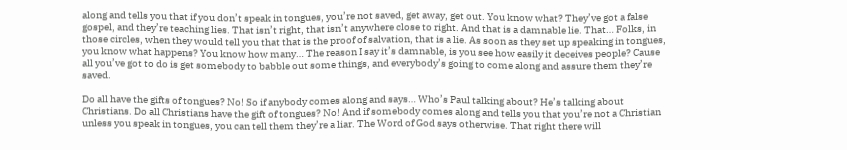along and tells you that if you don’t speak in tongues, you’re not saved, get away, get out. You know what? They’ve got a false gospel, and they’re teaching lies. That isn’t right, that isn’t anywhere close to right. And that is a damnable lie. That… Folks, in those circles, when they would tell you that that is the proof of salvation, that is a lie. As soon as they set up speaking in tongues, you know what happens? You know how many… The reason I say it’s damnable, is you see how easily it deceives people? Cause all you’ve got to do is get somebody to babble out some things, and everybody’s going to come along and assure them they’re saved.

Do all have the gifts of tongues? No! So if anybody comes along and says… Who’s Paul talking about? He’s talking about Christians. Do all Christians have the gift of tongues? No! And if somebody comes along and tells you that you’re not a Christian unless you speak in tongues, you can tell them they’re a liar. The Word of God says otherwise. That right there will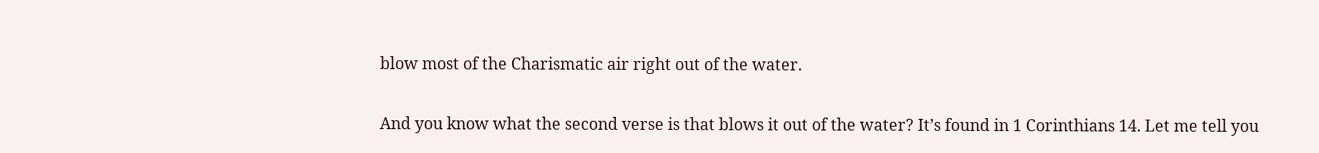blow most of the Charismatic air right out of the water.

And you know what the second verse is that blows it out of the water? It’s found in 1 Corinthians 14. Let me tell you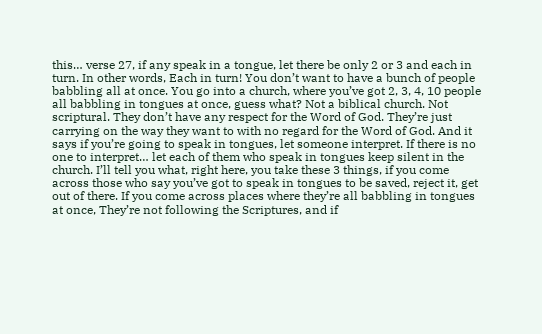this… verse 27, if any speak in a tongue, let there be only 2 or 3 and each in turn. In other words, Each in turn! You don’t want to have a bunch of people babbling all at once. You go into a church, where you’ve got 2, 3, 4, 10 people all babbling in tongues at once, guess what? Not a biblical church. Not scriptural. They don’t have any respect for the Word of God. They’re just carrying on the way they want to with no regard for the Word of God. And it says if you’re going to speak in tongues, let someone interpret. If there is no one to interpret… let each of them who speak in tongues keep silent in the church. I’ll tell you what, right here, you take these 3 things, if you come across those who say you’ve got to speak in tongues to be saved, reject it, get out of there. If you come across places where they’re all babbling in tongues at once, They’re not following the Scriptures, and if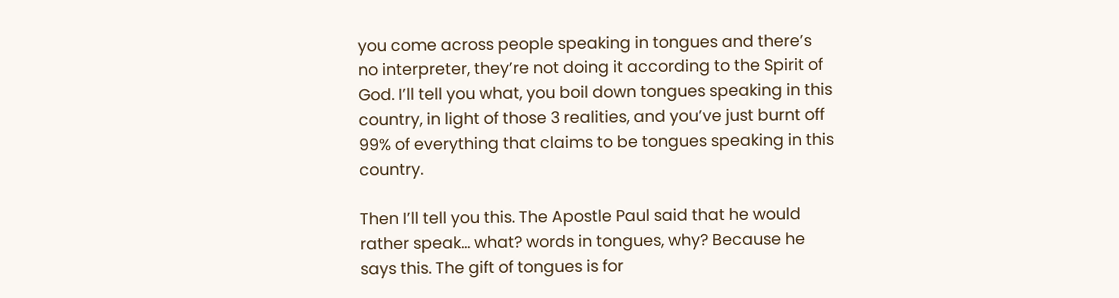you come across people speaking in tongues and there’s no interpreter, they’re not doing it according to the Spirit of God. I’ll tell you what, you boil down tongues speaking in this country, in light of those 3 realities, and you’ve just burnt off 99% of everything that claims to be tongues speaking in this country.

Then I’ll tell you this. The Apostle Paul said that he would rather speak… what? words in tongues, why? Because he says this. The gift of tongues is for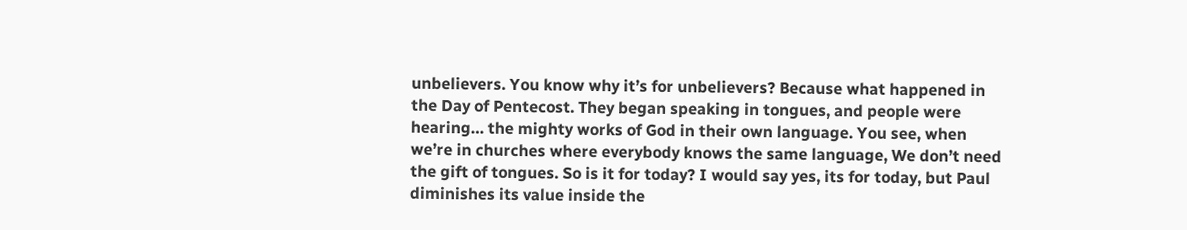unbelievers. You know why it’s for unbelievers? Because what happened in the Day of Pentecost. They began speaking in tongues, and people were hearing… the mighty works of God in their own language. You see, when we’re in churches where everybody knows the same language, We don’t need the gift of tongues. So is it for today? I would say yes, its for today, but Paul diminishes its value inside the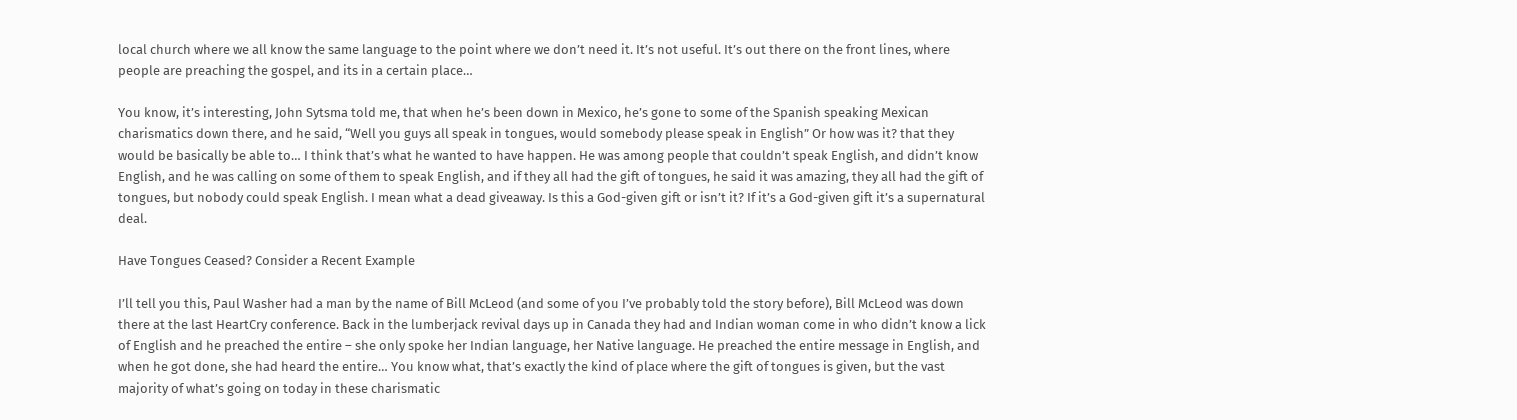local church where we all know the same language to the point where we don’t need it. It’s not useful. It’s out there on the front lines, where people are preaching the gospel, and its in a certain place…

You know, it’s interesting, John Sytsma told me, that when he’s been down in Mexico, he’s gone to some of the Spanish speaking Mexican charismatics down there, and he said, “Well you guys all speak in tongues, would somebody please speak in English” Or how was it? that they would be basically be able to… I think that’s what he wanted to have happen. He was among people that couldn’t speak English, and didn’t know English, and he was calling on some of them to speak English, and if they all had the gift of tongues, he said it was amazing, they all had the gift of tongues, but nobody could speak English. I mean what a dead giveaway. Is this a God-given gift or isn’t it? If it’s a God-given gift it’s a supernatural deal.

Have Tongues Ceased? Consider a Recent Example

I’ll tell you this, Paul Washer had a man by the name of Bill McLeod (and some of you I’ve probably told the story before), Bill McLeod was down there at the last HeartCry conference. Back in the lumberjack revival days up in Canada they had and Indian woman come in who didn’t know a lick of English and he preached the entire – she only spoke her Indian language, her Native language. He preached the entire message in English, and when he got done, she had heard the entire… You know what, that’s exactly the kind of place where the gift of tongues is given, but the vast majority of what’s going on today in these charismatic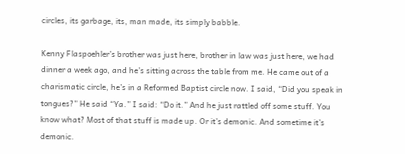circles, its garbage, its, man made, its simply babble.

Kenny Flaspoehler’s brother was just here, brother in law was just here, we had dinner a week ago, and he’s sitting across the table from me. He came out of a charismatic circle, he’s in a Reformed Baptist circle now. I said, “Did you speak in tongues?” He said “Ya.” I said: “Do it.” And he just rattled off some stuff. You know what? Most of that stuff is made up. Or it’s demonic. And sometime it’s demonic.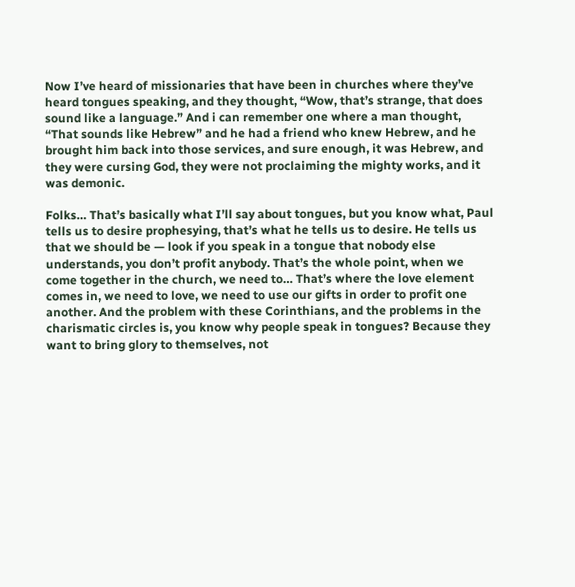Now I’ve heard of missionaries that have been in churches where they’ve heard tongues speaking, and they thought, “Wow, that’s strange, that does sound like a language.” And i can remember one where a man thought, “That sounds like Hebrew” and he had a friend who knew Hebrew, and he brought him back into those services, and sure enough, it was Hebrew, and they were cursing God, they were not proclaiming the mighty works, and it was demonic.

Folks… That’s basically what I’ll say about tongues, but you know what, Paul tells us to desire prophesying, that’s what he tells us to desire. He tells us that we should be — look if you speak in a tongue that nobody else understands, you don’t profit anybody. That’s the whole point, when we come together in the church, we need to… That’s where the love element comes in, we need to love, we need to use our gifts in order to profit one another. And the problem with these Corinthians, and the problems in the charismatic circles is, you know why people speak in tongues? Because they want to bring glory to themselves, not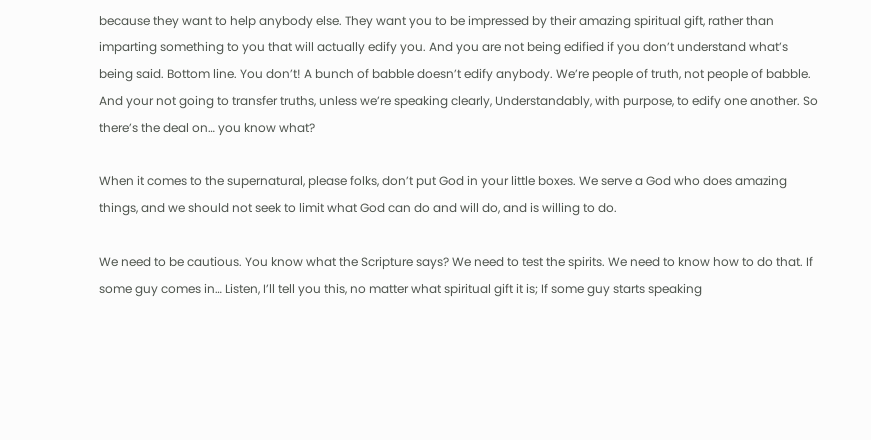because they want to help anybody else. They want you to be impressed by their amazing spiritual gift, rather than imparting something to you that will actually edify you. And you are not being edified if you don’t understand what’s being said. Bottom line. You don’t! A bunch of babble doesn’t edify anybody. We’re people of truth, not people of babble. And your not going to transfer truths, unless we’re speaking clearly, Understandably, with purpose, to edify one another. So there’s the deal on… you know what?

When it comes to the supernatural, please folks, don’t put God in your little boxes. We serve a God who does amazing things, and we should not seek to limit what God can do and will do, and is willing to do.

We need to be cautious. You know what the Scripture says? We need to test the spirits. We need to know how to do that. If some guy comes in… Listen, I’ll tell you this, no matter what spiritual gift it is; If some guy starts speaking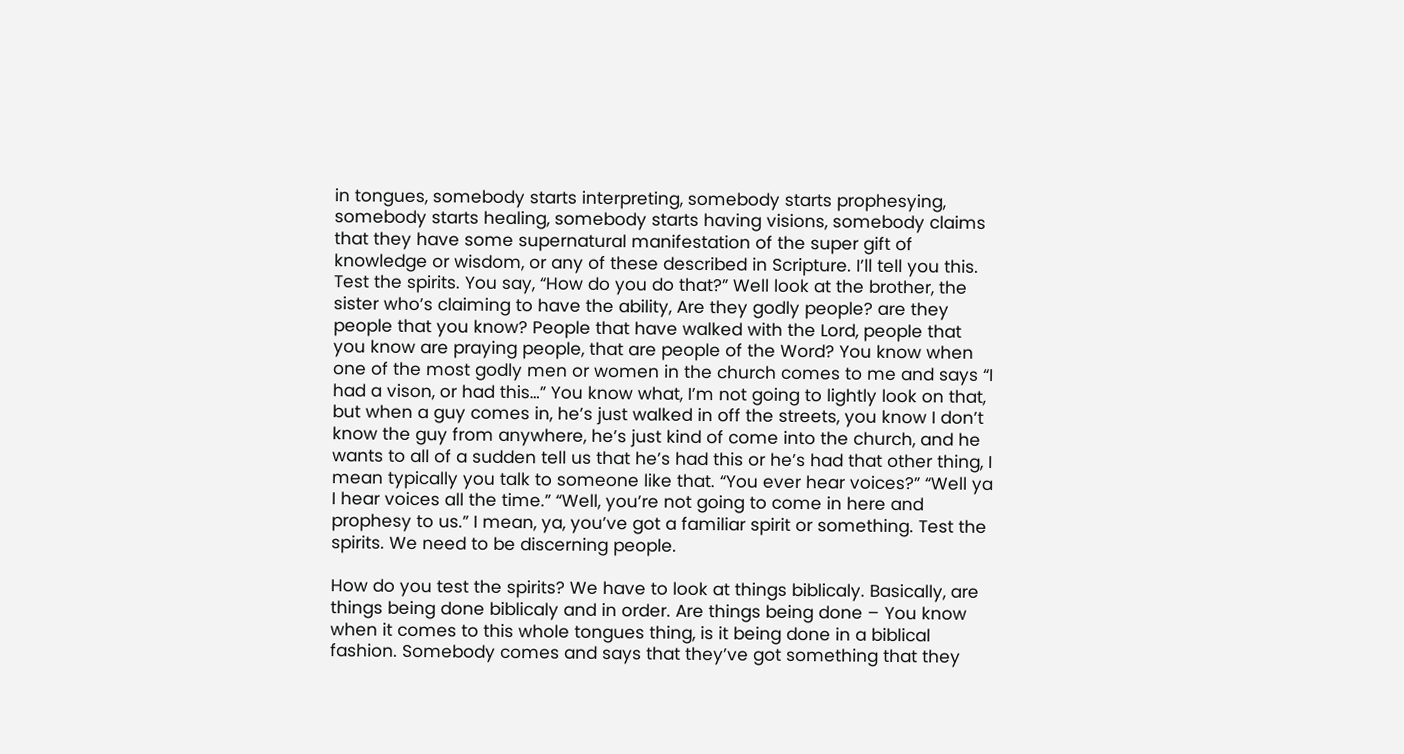in tongues, somebody starts interpreting, somebody starts prophesying, somebody starts healing, somebody starts having visions, somebody claims that they have some supernatural manifestation of the super gift of knowledge or wisdom, or any of these described in Scripture. I’ll tell you this. Test the spirits. You say, “How do you do that?” Well look at the brother, the sister who’s claiming to have the ability, Are they godly people? are they people that you know? People that have walked with the Lord, people that you know are praying people, that are people of the Word? You know when one of the most godly men or women in the church comes to me and says “I had a vison, or had this…” You know what, I’m not going to lightly look on that, but when a guy comes in, he’s just walked in off the streets, you know I don’t know the guy from anywhere, he’s just kind of come into the church, and he wants to all of a sudden tell us that he’s had this or he’s had that other thing, I mean typically you talk to someone like that. “You ever hear voices?” “Well ya I hear voices all the time.” “Well, you’re not going to come in here and prophesy to us.” I mean, ya, you’ve got a familiar spirit or something. Test the spirits. We need to be discerning people.

How do you test the spirits? We have to look at things biblicaly. Basically, are things being done biblicaly and in order. Are things being done – You know when it comes to this whole tongues thing, is it being done in a biblical fashion. Somebody comes and says that they’ve got something that they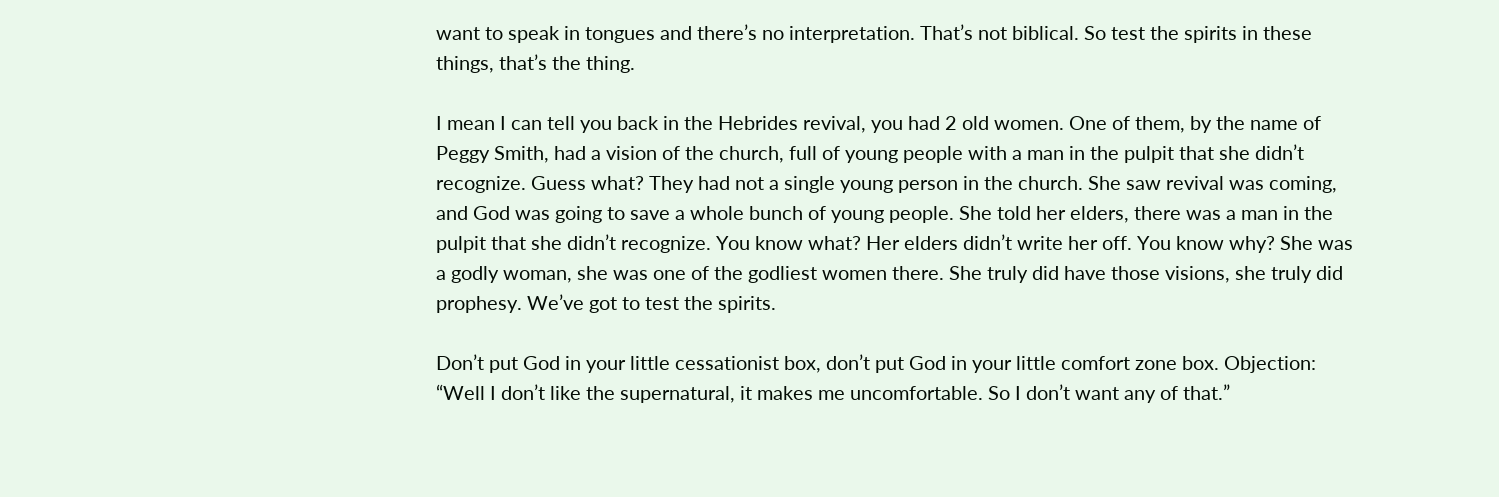want to speak in tongues and there’s no interpretation. That’s not biblical. So test the spirits in these things, that’s the thing.

I mean I can tell you back in the Hebrides revival, you had 2 old women. One of them, by the name of Peggy Smith, had a vision of the church, full of young people with a man in the pulpit that she didn’t recognize. Guess what? They had not a single young person in the church. She saw revival was coming, and God was going to save a whole bunch of young people. She told her elders, there was a man in the pulpit that she didn’t recognize. You know what? Her elders didn’t write her off. You know why? She was a godly woman, she was one of the godliest women there. She truly did have those visions, she truly did prophesy. We’ve got to test the spirits.

Don’t put God in your little cessationist box, don’t put God in your little comfort zone box. Objection: “Well I don’t like the supernatural, it makes me uncomfortable. So I don’t want any of that.”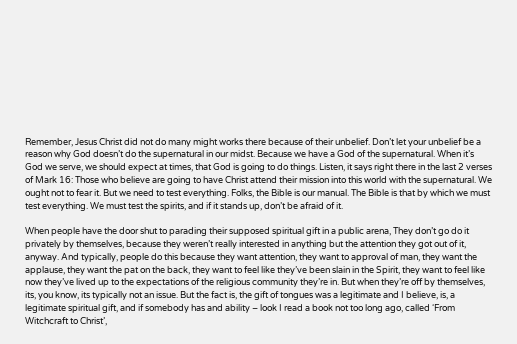Remember, Jesus Christ did not do many might works there because of their unbelief. Don’t let your unbelief be a reason why God doesn’t do the supernatural in our midst. Because we have a God of the supernatural. When it’s God we serve, we should expect at times, that God is going to do things. Listen, it says right there in the last 2 verses of Mark 16: Those who believe are going to have Christ attend their mission into this world with the supernatural. We ought not to fear it. But we need to test everything. Folks, the Bible is our manual. The Bible is that by which we must test everything. We must test the spirits, and if it stands up, don’t be afraid of it.

When people have the door shut to parading their supposed spiritual gift in a public arena, They don’t go do it privately by themselves, because they weren’t really interested in anything but the attention they got out of it, anyway. And typically, people do this because they want attention, they want to approval of man, they want the applause, they want the pat on the back, they want to feel like they’ve been slain in the Spirit, they want to feel like now they’ve lived up to the expectations of the religious community they’re in. But when they’re off by themselves, its, you know, its typically not an issue. But the fact is, the gift of tongues was a legitimate and I believe, is, a legitimate spiritual gift, and if somebody has and ability – look I read a book not too long ago, called ‘From Witchcraft to Christ’,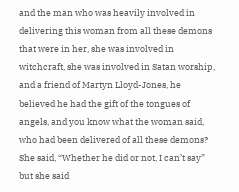and the man who was heavily involved in delivering this woman from all these demons that were in her, she was involved in witchcraft, she was involved in Satan worship, and a friend of Martyn Lloyd-Jones, he believed he had the gift of the tongues of angels, and you know what the woman said, who had been delivered of all these demons? She said, “Whether he did or not, I can’t say” but she said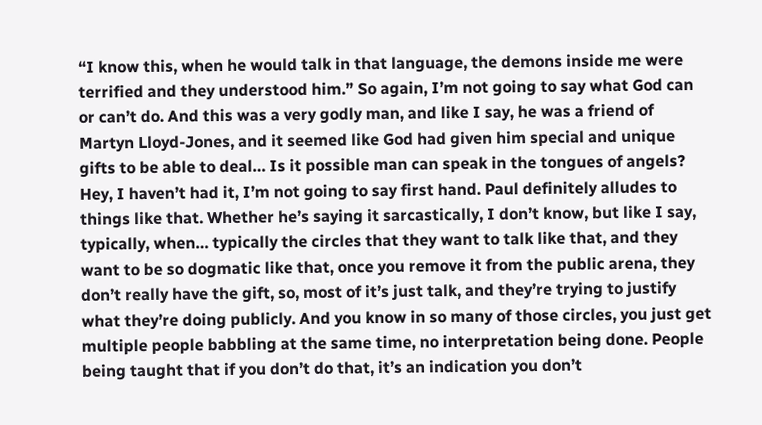“I know this, when he would talk in that language, the demons inside me were terrified and they understood him.” So again, I’m not going to say what God can or can’t do. And this was a very godly man, and like I say, he was a friend of Martyn Lloyd-Jones, and it seemed like God had given him special and unique gifts to be able to deal… Is it possible man can speak in the tongues of angels? Hey, I haven’t had it, I’m not going to say first hand. Paul definitely alludes to things like that. Whether he’s saying it sarcastically, I don’t know, but like I say, typically, when… typically the circles that they want to talk like that, and they want to be so dogmatic like that, once you remove it from the public arena, they don’t really have the gift, so, most of it’s just talk, and they’re trying to justify what they’re doing publicly. And you know in so many of those circles, you just get multiple people babbling at the same time, no interpretation being done. People being taught that if you don’t do that, it’s an indication you don’t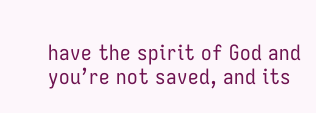have the spirit of God and you’re not saved, and its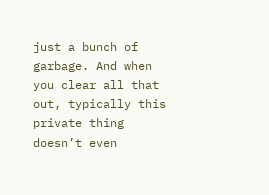just a bunch of garbage. And when you clear all that out, typically this private thing doesn’t even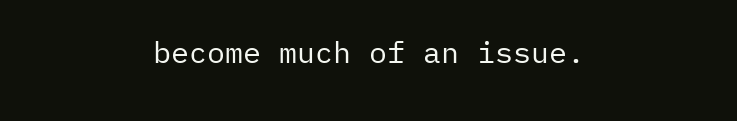become much of an issue.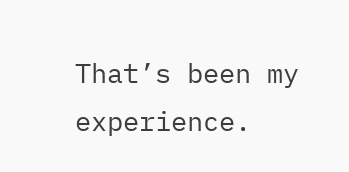That’s been my experience.